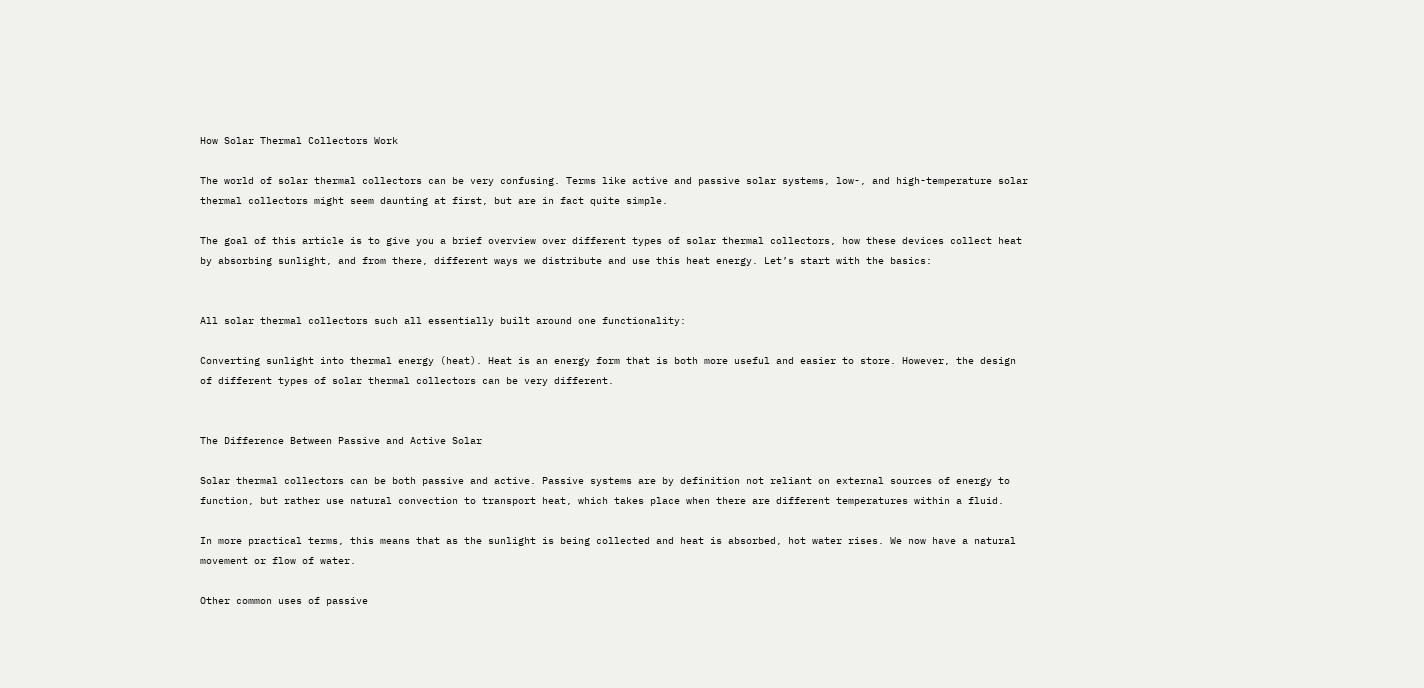How Solar Thermal Collectors Work

The world of solar thermal collectors can be very confusing. Terms like active and passive solar systems, low-, and high-temperature solar thermal collectors might seem daunting at first, but are in fact quite simple.

The goal of this article is to give you a brief overview over different types of solar thermal collectors, how these devices collect heat by absorbing sunlight, and from there, different ways we distribute and use this heat energy. Let’s start with the basics:


All solar thermal collectors such all essentially built around one functionality:

Converting sunlight into thermal energy (heat). Heat is an energy form that is both more useful and easier to store. However, the design of different types of solar thermal collectors can be very different.


The Difference Between Passive and Active Solar

Solar thermal collectors can be both passive and active. Passive systems are by definition not reliant on external sources of energy to function, but rather use natural convection to transport heat, which takes place when there are different temperatures within a fluid.

In more practical terms, this means that as the sunlight is being collected and heat is absorbed, hot water rises. We now have a natural movement or flow of water.

Other common uses of passive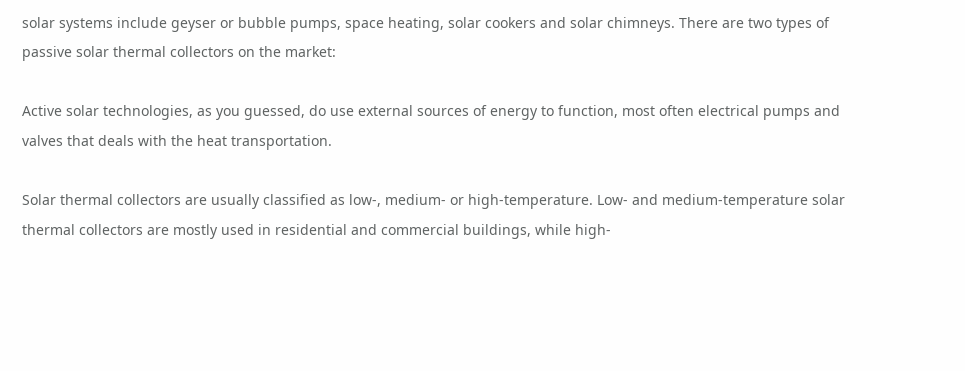solar systems include geyser or bubble pumps, space heating, solar cookers and solar chimneys. There are two types of passive solar thermal collectors on the market:

Active solar technologies, as you guessed, do use external sources of energy to function, most often electrical pumps and valves that deals with the heat transportation.

Solar thermal collectors are usually classified as low-, medium- or high-temperature. Low- and medium-temperature solar thermal collectors are mostly used in residential and commercial buildings, while high-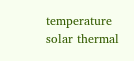temperature solar thermal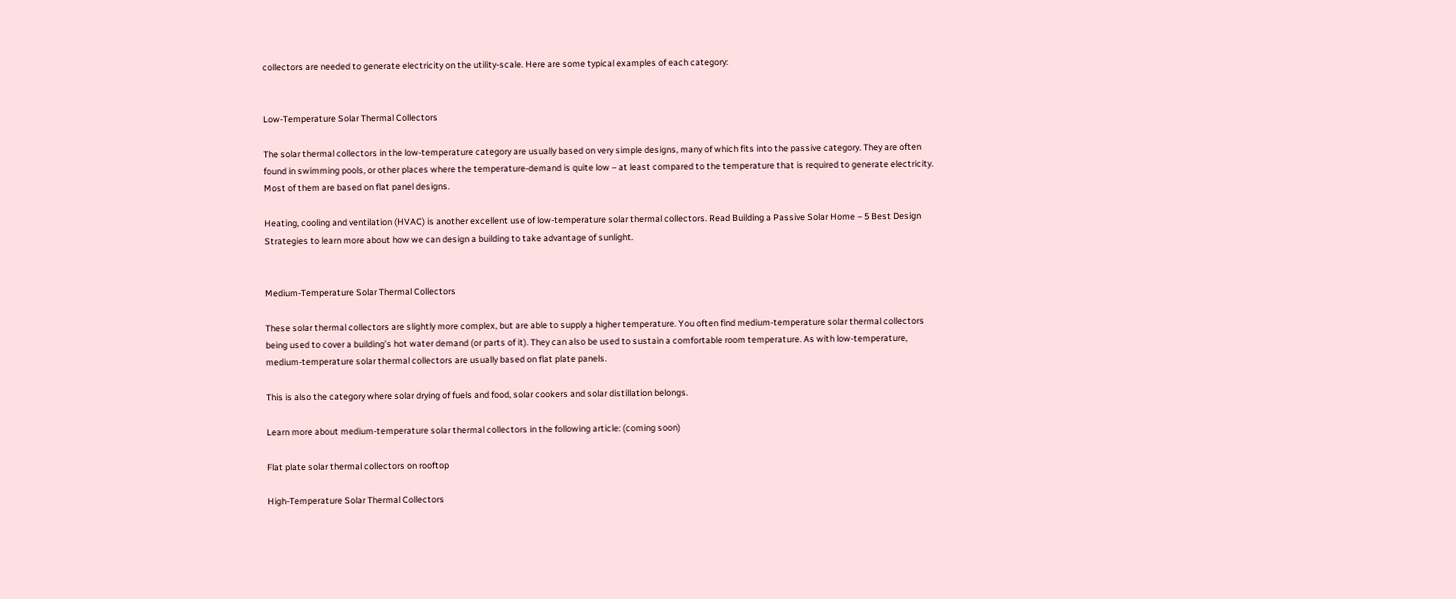collectors are needed to generate electricity on the utility-scale. Here are some typical examples of each category:


Low-Temperature Solar Thermal Collectors

The solar thermal collectors in the low-temperature category are usually based on very simple designs, many of which fits into the passive category. They are often found in swimming pools, or other places where the temperature-demand is quite low – at least compared to the temperature that is required to generate electricity. Most of them are based on flat panel designs.

Heating, cooling and ventilation (HVAC) is another excellent use of low-temperature solar thermal collectors. Read Building a Passive Solar Home – 5 Best Design Strategies to learn more about how we can design a building to take advantage of sunlight.


Medium-Temperature Solar Thermal Collectors

These solar thermal collectors are slightly more complex, but are able to supply a higher temperature. You often find medium-temperature solar thermal collectors being used to cover a building’s hot water demand (or parts of it). They can also be used to sustain a comfortable room temperature. As with low-temperature, medium-temperature solar thermal collectors are usually based on flat plate panels.

This is also the category where solar drying of fuels and food, solar cookers and solar distillation belongs.

Learn more about medium-temperature solar thermal collectors in the following article: (coming soon)

Flat plate solar thermal collectors on rooftop

High-Temperature Solar Thermal Collectors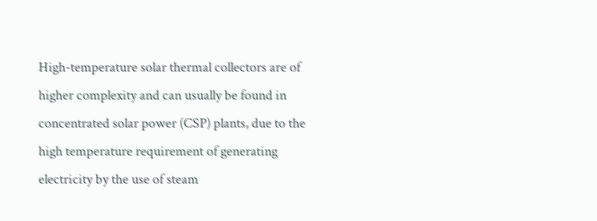High-temperature solar thermal collectors are of higher complexity and can usually be found in concentrated solar power (CSP) plants, due to the high temperature requirement of generating electricity by the use of steam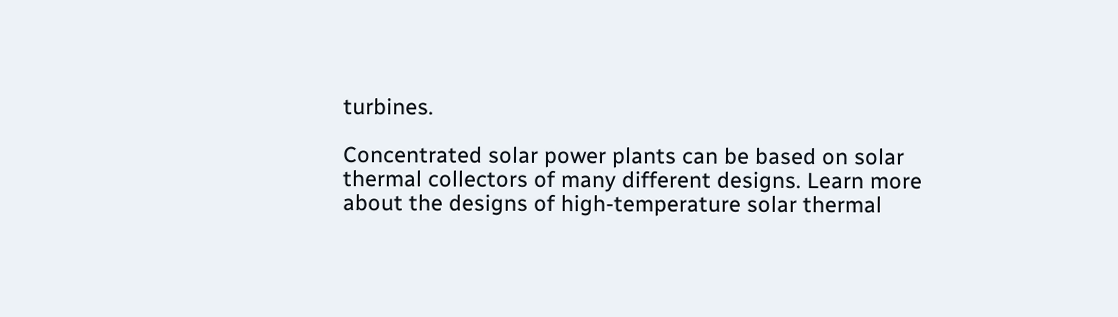turbines.

Concentrated solar power plants can be based on solar thermal collectors of many different designs. Learn more about the designs of high-temperature solar thermal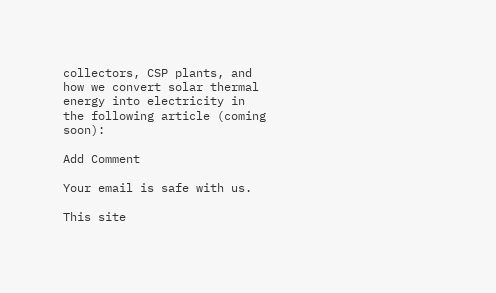collectors, CSP plants, and how we convert solar thermal energy into electricity in the following article (coming soon):

Add Comment

Your email is safe with us.

This site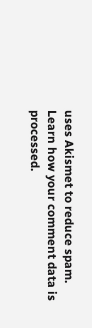uses Akismet to reduce spam. Learn how your comment data is processed.